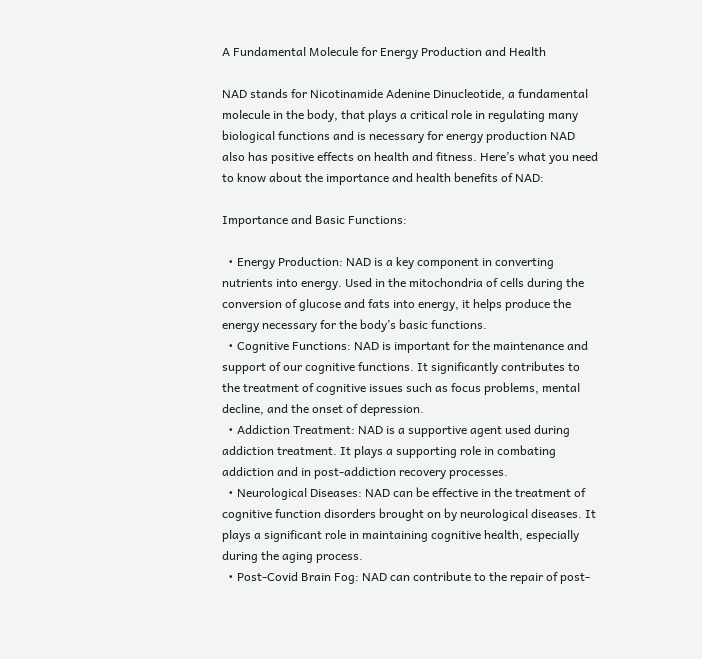A Fundamental Molecule for Energy Production and Health

NAD stands for Nicotinamide Adenine Dinucleotide, a fundamental molecule in the body, that plays a critical role in regulating many biological functions and is necessary for energy production NAD also has positive effects on health and fitness. Here’s what you need to know about the importance and health benefits of NAD:

Importance and Basic Functions:

  • Energy Production: NAD is a key component in converting nutrients into energy. Used in the mitochondria of cells during the conversion of glucose and fats into energy, it helps produce the energy necessary for the body’s basic functions.
  • Cognitive Functions: NAD is important for the maintenance and support of our cognitive functions. It significantly contributes to the treatment of cognitive issues such as focus problems, mental decline, and the onset of depression.
  • Addiction Treatment: NAD is a supportive agent used during addiction treatment. It plays a supporting role in combating addiction and in post-addiction recovery processes.
  • Neurological Diseases: NAD can be effective in the treatment of cognitive function disorders brought on by neurological diseases. It plays a significant role in maintaining cognitive health, especially during the aging process.
  • Post-Covid Brain Fog: NAD can contribute to the repair of post-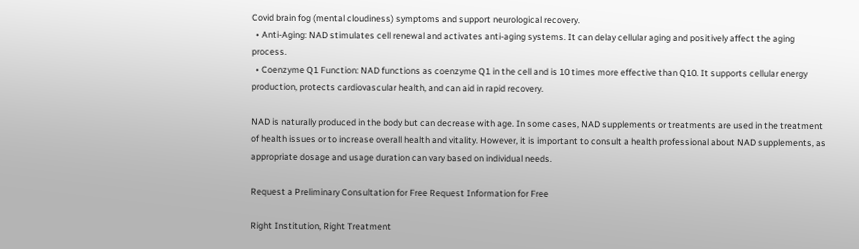Covid brain fog (mental cloudiness) symptoms and support neurological recovery.
  • Anti-Aging: NAD stimulates cell renewal and activates anti-aging systems. It can delay cellular aging and positively affect the aging process.
  • Coenzyme Q1 Function: NAD functions as coenzyme Q1 in the cell and is 10 times more effective than Q10. It supports cellular energy production, protects cardiovascular health, and can aid in rapid recovery.

NAD is naturally produced in the body but can decrease with age. In some cases, NAD supplements or treatments are used in the treatment of health issues or to increase overall health and vitality. However, it is important to consult a health professional about NAD supplements, as appropriate dosage and usage duration can vary based on individual needs.

Request a Preliminary Consultation for Free Request Information for Free

Right Institution, Right Treatment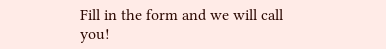Fill in the form and we will call you!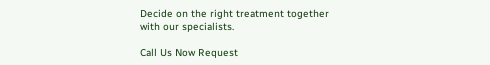Decide on the right treatment together with our specialists.

Call Us Now Request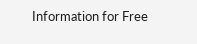Information for Free